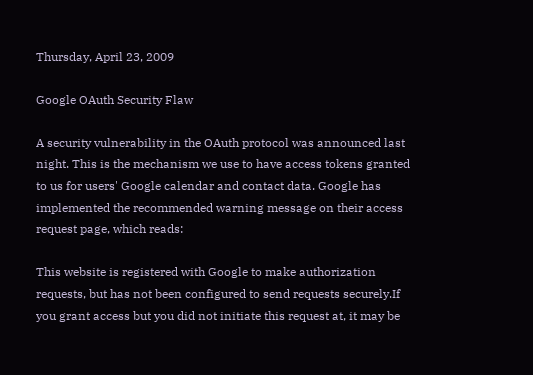Thursday, April 23, 2009

Google OAuth Security Flaw

A security vulnerability in the OAuth protocol was announced last night. This is the mechanism we use to have access tokens granted to us for users' Google calendar and contact data. Google has implemented the recommended warning message on their access request page, which reads:

This website is registered with Google to make authorization requests, but has not been configured to send requests securely.If you grant access but you did not initiate this request at, it may be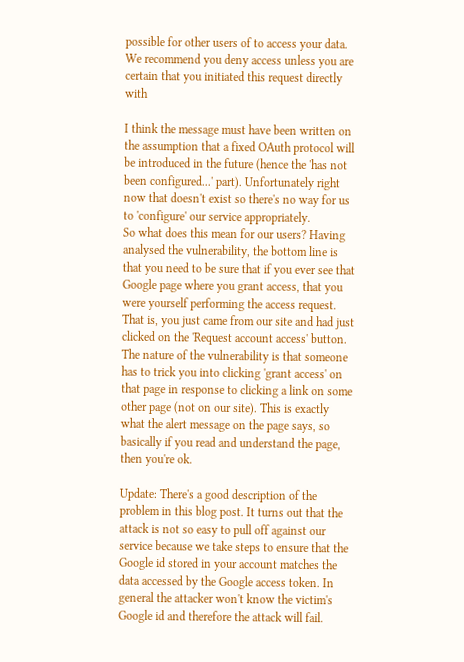possible for other users of to access your data. We recommend you deny access unless you are certain that you initiated this request directly with

I think the message must have been written on the assumption that a fixed OAuth protocol will be introduced in the future (hence the 'has not been configured...' part). Unfortunately right now that doesn't exist so there's no way for us to 'configure' our service appropriately.
So what does this mean for our users? Having analysed the vulnerability, the bottom line is that you need to be sure that if you ever see that Google page where you grant access, that you were yourself performing the access request. That is, you just came from our site and had just clicked on the 'Request account access' button. The nature of the vulnerability is that someone has to trick you into clicking 'grant access' on that page in response to clicking a link on some other page (not on our site). This is exactly what the alert message on the page says, so basically if you read and understand the page, then you're ok.

Update: There's a good description of the problem in this blog post. It turns out that the attack is not so easy to pull off against our service because we take steps to ensure that the Google id stored in your account matches the data accessed by the Google access token. In general the attacker won't know the victim's Google id and therefore the attack will fail.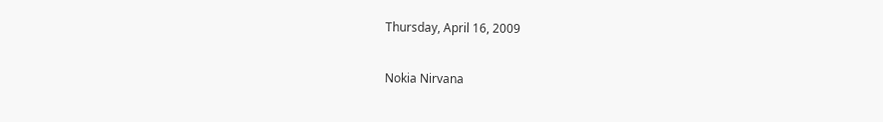Thursday, April 16, 2009

Nokia Nirvana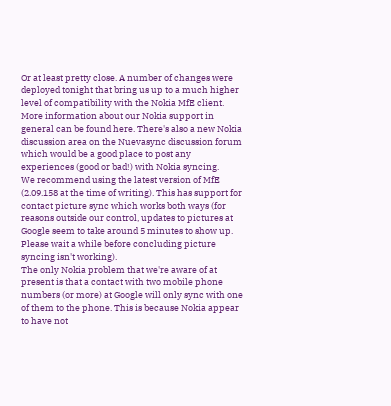Or at least pretty close. A number of changes were deployed tonight that bring us up to a much higher level of compatibility with the Nokia MfE client. More information about our Nokia support in general can be found here. There's also a new Nokia discussion area on the Nuevasync discussion forum which would be a good place to post any experiences (good or bad!) with Nokia syncing.
We recommend using the latest version of MfE (2.09.158 at the time of writing). This has support for contact picture sync which works both ways (for reasons outside our control, updates to pictures at Google seem to take around 5 minutes to show up. Please wait a while before concluding picture syncing isn't working).
The only Nokia problem that we're aware of at present is that a contact with two mobile phone numbers (or more) at Google will only sync with one of them to the phone. This is because Nokia appear to have not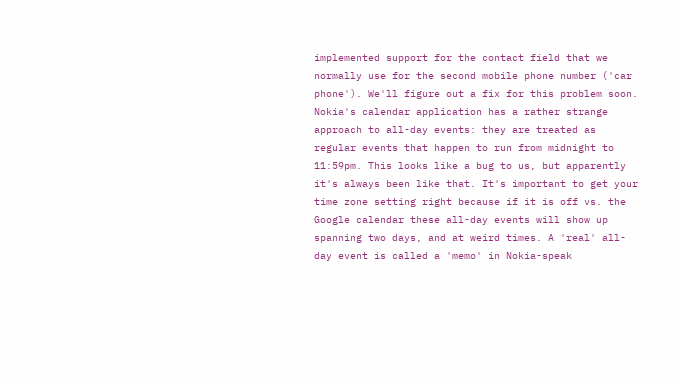implemented support for the contact field that we normally use for the second mobile phone number ('car phone'). We'll figure out a fix for this problem soon.
Nokia's calendar application has a rather strange approach to all-day events: they are treated as regular events that happen to run from midnight to 11:59pm. This looks like a bug to us, but apparently it's always been like that. It's important to get your time zone setting right because if it is off vs. the Google calendar these all-day events will show up spanning two days, and at weird times. A 'real' all-day event is called a 'memo' in Nokia-speak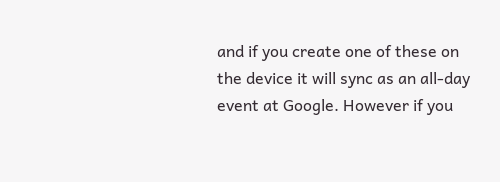and if you create one of these on the device it will sync as an all-day event at Google. However if you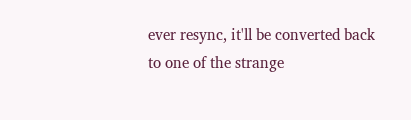ever resync, it'll be converted back to one of the strange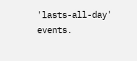'lasts-all-day' events.